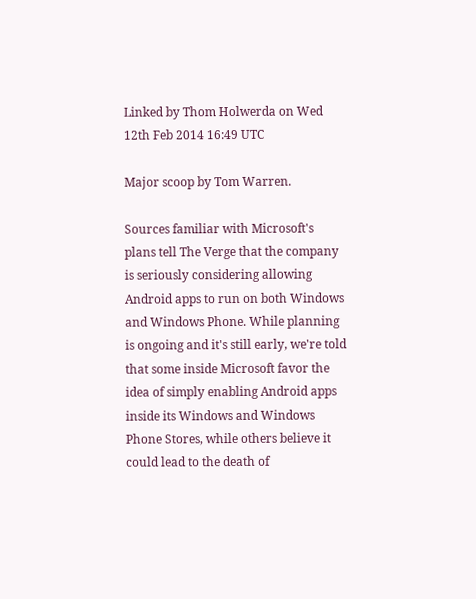Linked by Thom Holwerda on Wed 12th Feb 2014 16:49 UTC

Major scoop by Tom Warren.

Sources familiar with Microsoft's plans tell The Verge that the company is seriously considering allowing Android apps to run on both Windows and Windows Phone. While planning is ongoing and it's still early, we're told that some inside Microsoft favor the idea of simply enabling Android apps inside its Windows and Windows Phone Stores, while others believe it could lead to the death of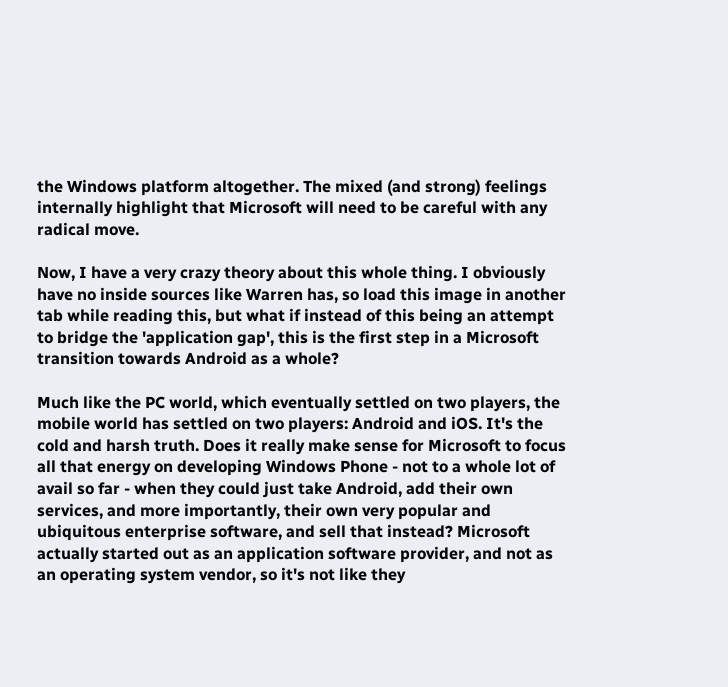the Windows platform altogether. The mixed (and strong) feelings internally highlight that Microsoft will need to be careful with any radical move.

Now, I have a very crazy theory about this whole thing. I obviously have no inside sources like Warren has, so load this image in another tab while reading this, but what if instead of this being an attempt to bridge the 'application gap', this is the first step in a Microsoft transition towards Android as a whole?

Much like the PC world, which eventually settled on two players, the mobile world has settled on two players: Android and iOS. It's the cold and harsh truth. Does it really make sense for Microsoft to focus all that energy on developing Windows Phone - not to a whole lot of avail so far - when they could just take Android, add their own services, and more importantly, their own very popular and ubiquitous enterprise software, and sell that instead? Microsoft actually started out as an application software provider, and not as an operating system vendor, so it's not like they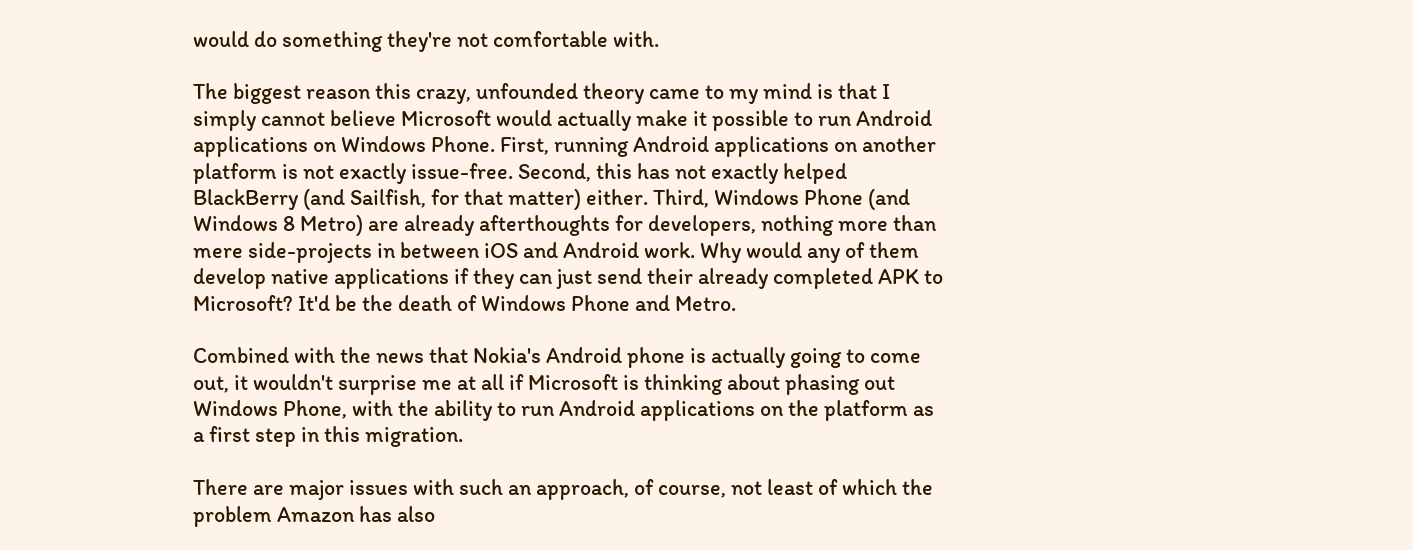would do something they're not comfortable with.

The biggest reason this crazy, unfounded theory came to my mind is that I simply cannot believe Microsoft would actually make it possible to run Android applications on Windows Phone. First, running Android applications on another platform is not exactly issue-free. Second, this has not exactly helped BlackBerry (and Sailfish, for that matter) either. Third, Windows Phone (and Windows 8 Metro) are already afterthoughts for developers, nothing more than mere side-projects in between iOS and Android work. Why would any of them develop native applications if they can just send their already completed APK to Microsoft? It'd be the death of Windows Phone and Metro.

Combined with the news that Nokia's Android phone is actually going to come out, it wouldn't surprise me at all if Microsoft is thinking about phasing out Windows Phone, with the ability to run Android applications on the platform as a first step in this migration.

There are major issues with such an approach, of course, not least of which the problem Amazon has also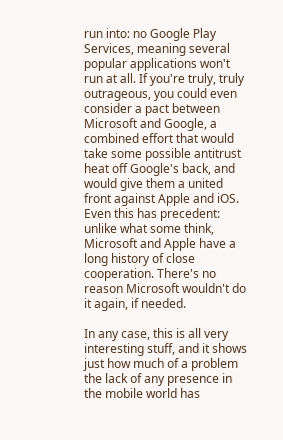run into: no Google Play Services, meaning several popular applications won't run at all. If you're truly, truly outrageous, you could even consider a pact between Microsoft and Google, a combined effort that would take some possible antitrust heat off Google's back, and would give them a united front against Apple and iOS. Even this has precedent: unlike what some think, Microsoft and Apple have a long history of close cooperation. There's no reason Microsoft wouldn't do it again, if needed.

In any case, this is all very interesting stuff, and it shows just how much of a problem the lack of any presence in the mobile world has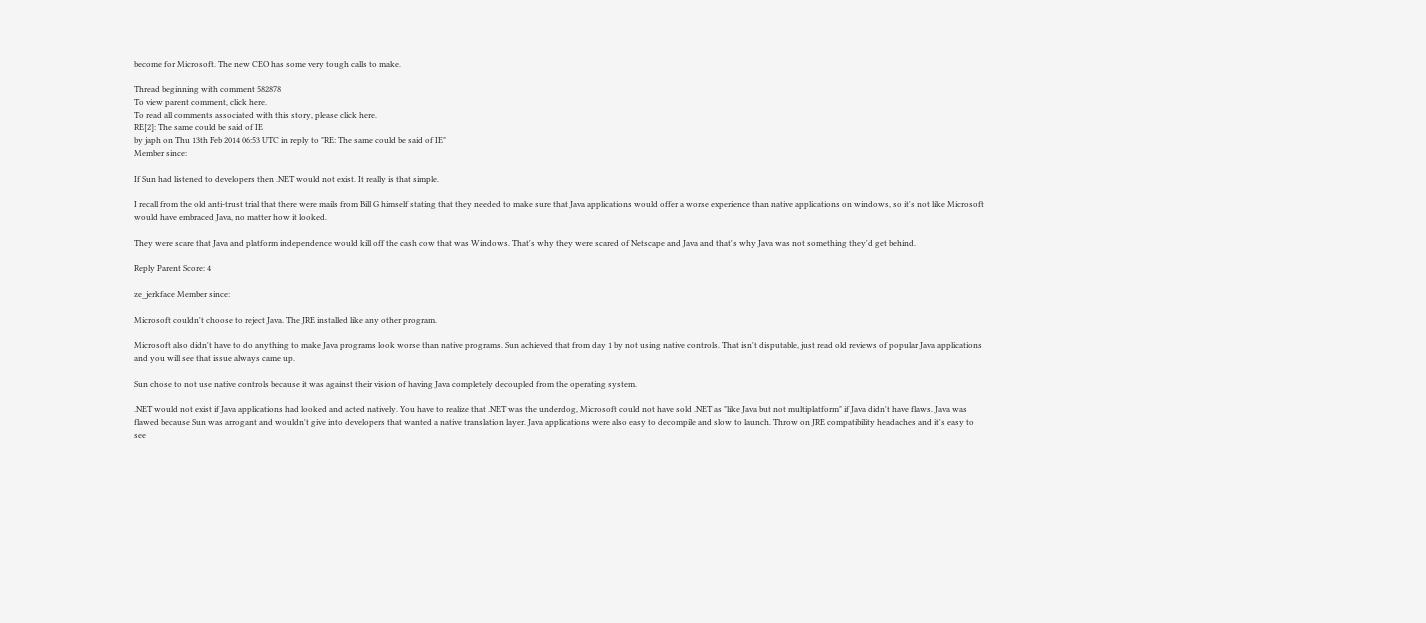become for Microsoft. The new CEO has some very tough calls to make.

Thread beginning with comment 582878
To view parent comment, click here.
To read all comments associated with this story, please click here.
RE[2]: The same could be said of IE
by japh on Thu 13th Feb 2014 06:53 UTC in reply to "RE: The same could be said of IE"
Member since:

If Sun had listened to developers then .NET would not exist. It really is that simple.

I recall from the old anti-trust trial that there were mails from Bill G himself stating that they needed to make sure that Java applications would offer a worse experience than native applications on windows, so it's not like Microsoft would have embraced Java, no matter how it looked.

They were scare that Java and platform independence would kill off the cash cow that was Windows. That's why they were scared of Netscape and Java and that's why Java was not something they'd get behind.

Reply Parent Score: 4

ze_jerkface Member since:

Microsoft couldn't choose to reject Java. The JRE installed like any other program.

Microsoft also didn't have to do anything to make Java programs look worse than native programs. Sun achieved that from day 1 by not using native controls. That isn't disputable, just read old reviews of popular Java applications and you will see that issue always came up.

Sun chose to not use native controls because it was against their vision of having Java completely decoupled from the operating system.

.NET would not exist if Java applications had looked and acted natively. You have to realize that .NET was the underdog, Microsoft could not have sold .NET as "like Java but not multiplatform" if Java didn't have flaws. Java was flawed because Sun was arrogant and wouldn't give into developers that wanted a native translation layer. Java applications were also easy to decompile and slow to launch. Throw on JRE compatibility headaches and it's easy to see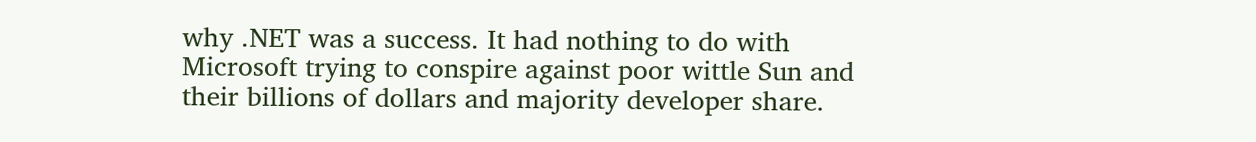why .NET was a success. It had nothing to do with Microsoft trying to conspire against poor wittle Sun and their billions of dollars and majority developer share.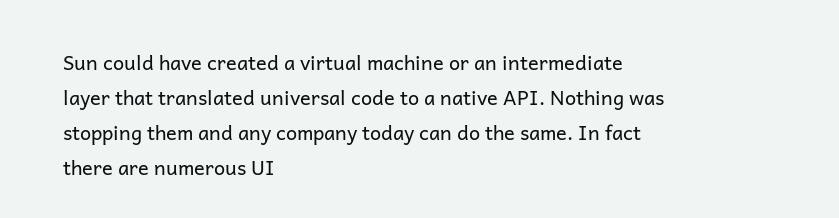Sun could have created a virtual machine or an intermediate layer that translated universal code to a native API. Nothing was stopping them and any company today can do the same. In fact there are numerous UI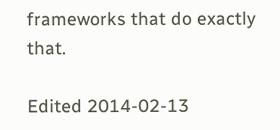frameworks that do exactly that.

Edited 2014-02-13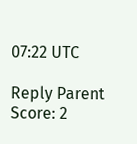07:22 UTC

Reply Parent Score: 2